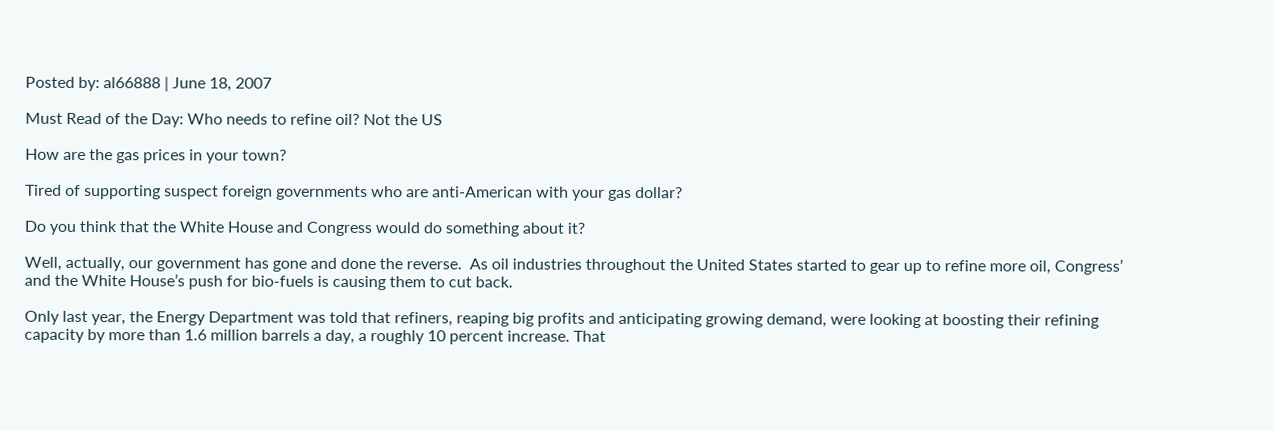Posted by: al66888 | June 18, 2007

Must Read of the Day: Who needs to refine oil? Not the US

How are the gas prices in your town?

Tired of supporting suspect foreign governments who are anti-American with your gas dollar?

Do you think that the White House and Congress would do something about it?

Well, actually, our government has gone and done the reverse.  As oil industries throughout the United States started to gear up to refine more oil, Congress’ and the White House’s push for bio-fuels is causing them to cut back.

Only last year, the Energy Department was told that refiners, reaping big profits and anticipating growing demand, were looking at boosting their refining capacity by more than 1.6 million barrels a day, a roughly 10 percent increase. That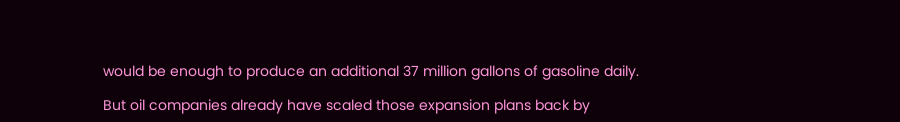would be enough to produce an additional 37 million gallons of gasoline daily.

But oil companies already have scaled those expansion plans back by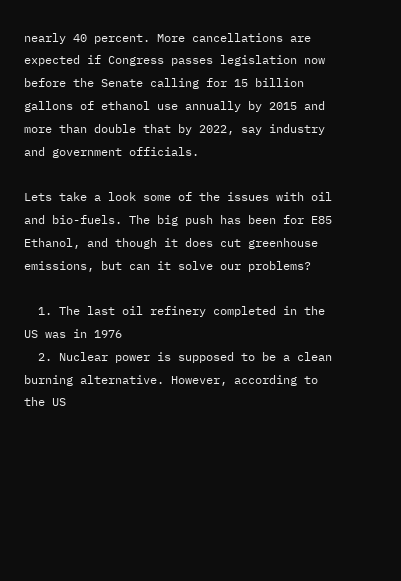nearly 40 percent. More cancellations are expected if Congress passes legislation now before the Senate calling for 15 billion gallons of ethanol use annually by 2015 and more than double that by 2022, say industry and government officials.

Lets take a look some of the issues with oil and bio-fuels. The big push has been for E85 Ethanol, and though it does cut greenhouse emissions, but can it solve our problems?

  1. The last oil refinery completed in the US was in 1976
  2. Nuclear power is supposed to be a clean burning alternative. However, according to the US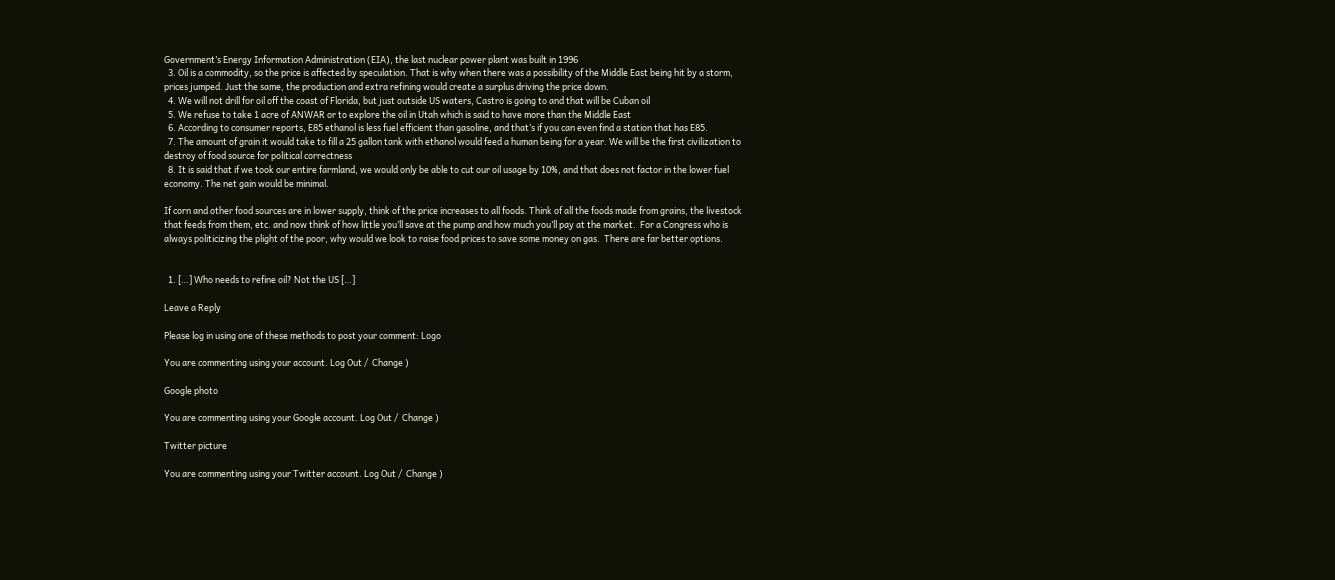Government’s Energy Information Administration (EIA), the last nuclear power plant was built in 1996
  3. Oil is a commodity, so the price is affected by speculation. That is why when there was a possibility of the Middle East being hit by a storm, prices jumped. Just the same, the production and extra refining would create a surplus driving the price down.
  4. We will not drill for oil off the coast of Florida, but just outside US waters, Castro is going to and that will be Cuban oil
  5. We refuse to take 1 acre of ANWAR or to explore the oil in Utah which is said to have more than the Middle East
  6. According to consumer reports, E85 ethanol is less fuel efficient than gasoline, and that’s if you can even find a station that has E85.
  7. The amount of grain it would take to fill a 25 gallon tank with ethanol would feed a human being for a year. We will be the first civilization to destroy of food source for political correctness
  8. It is said that if we took our entire farmland, we would only be able to cut our oil usage by 10%, and that does not factor in the lower fuel economy. The net gain would be minimal.

If corn and other food sources are in lower supply, think of the price increases to all foods. Think of all the foods made from grains, the livestock that feeds from them, etc. and now think of how little you’ll save at the pump and how much you’ll pay at the market.  For a Congress who is always politicizing the plight of the poor, why would we look to raise food prices to save some money on gas.  There are far better options.


  1. […] Who needs to refine oil? Not the US […]

Leave a Reply

Please log in using one of these methods to post your comment: Logo

You are commenting using your account. Log Out /  Change )

Google photo

You are commenting using your Google account. Log Out /  Change )

Twitter picture

You are commenting using your Twitter account. Log Out /  Change )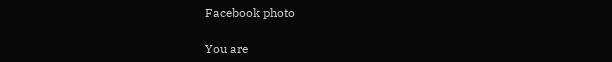Facebook photo

You are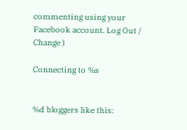commenting using your Facebook account. Log Out /  Change )

Connecting to %s


%d bloggers like this: